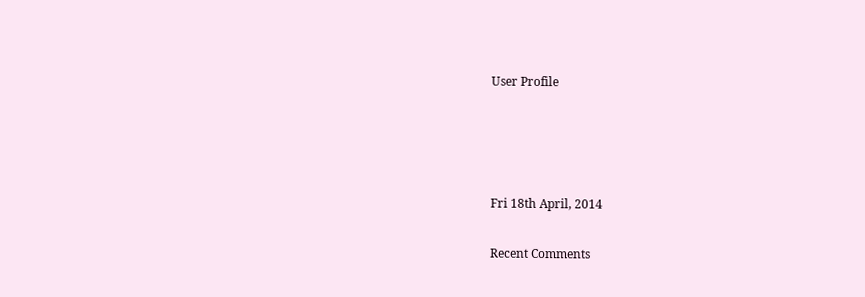User Profile




Fri 18th April, 2014

Recent Comments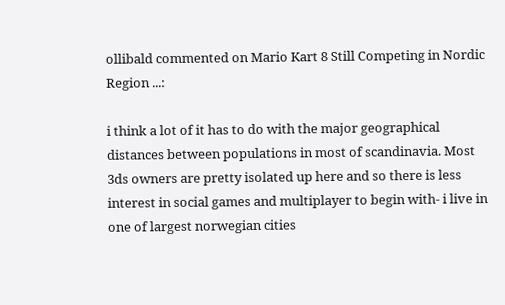ollibald commented on Mario Kart 8 Still Competing in Nordic Region ...:

i think a lot of it has to do with the major geographical distances between populations in most of scandinavia. Most 3ds owners are pretty isolated up here and so there is less interest in social games and multiplayer to begin with- i live in one of largest norwegian cities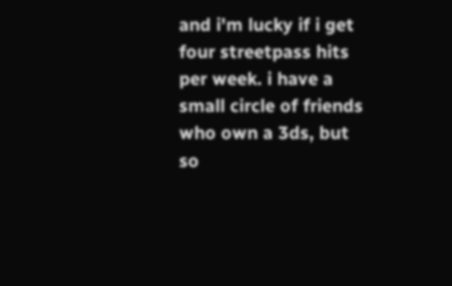and i'm lucky if i get four streetpass hits per week. i have a small circle of friends who own a 3ds, but so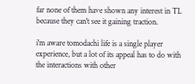far none of them have shown any interest in TL because they can't see it gaining traction.

i'm aware tomodachi life is a single player experience, but a lot of its appeal has to do with the interactions with other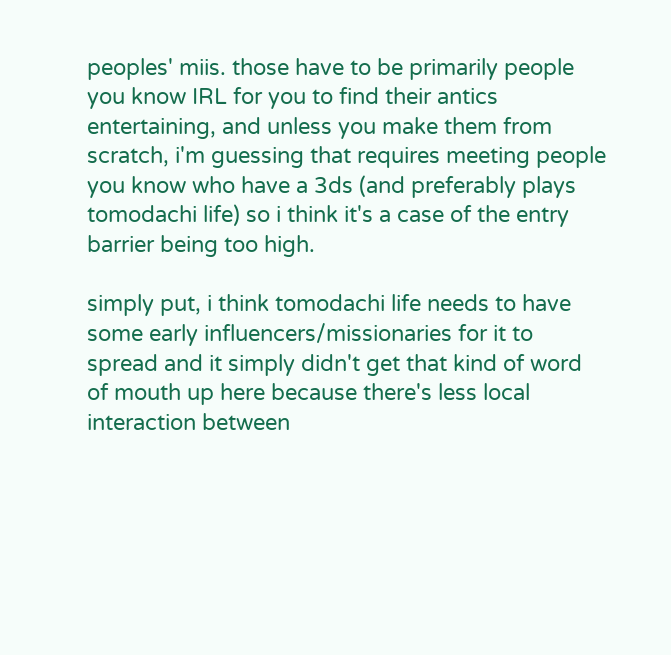peoples' miis. those have to be primarily people you know IRL for you to find their antics entertaining, and unless you make them from scratch, i'm guessing that requires meeting people you know who have a 3ds (and preferably plays tomodachi life) so i think it's a case of the entry barrier being too high.

simply put, i think tomodachi life needs to have some early influencers/missionaries for it to spread and it simply didn't get that kind of word of mouth up here because there's less local interaction between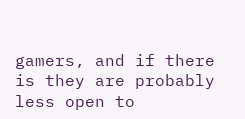gamers, and if there is they are probably less open to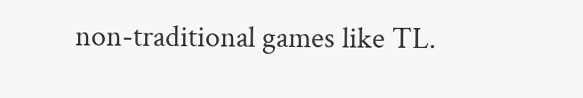non-traditional games like TL.